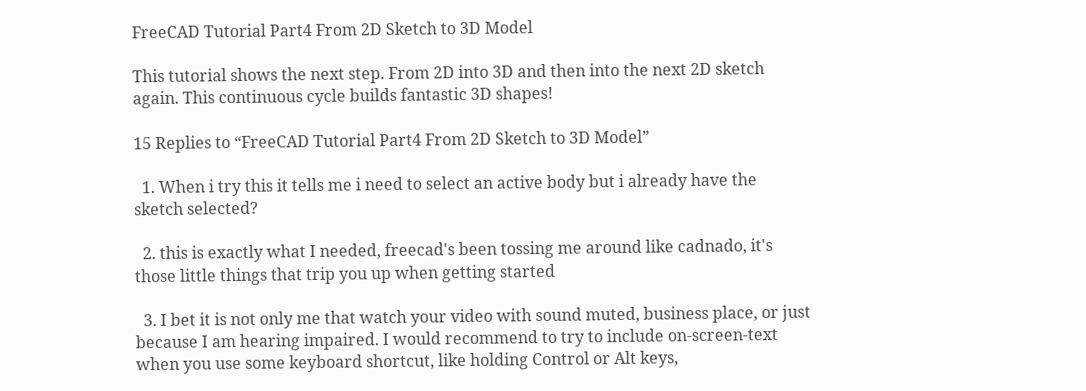FreeCAD Tutorial Part4 From 2D Sketch to 3D Model

This tutorial shows the next step. From 2D into 3D and then into the next 2D sketch again. This continuous cycle builds fantastic 3D shapes!

15 Replies to “FreeCAD Tutorial Part4 From 2D Sketch to 3D Model”

  1. When i try this it tells me i need to select an active body but i already have the sketch selected?

  2. this is exactly what I needed, freecad's been tossing me around like cadnado, it's those little things that trip you up when getting started

  3. I bet it is not only me that watch your video with sound muted, business place, or just because I am hearing impaired. I would recommend to try to include on-screen-text when you use some keyboard shortcut, like holding Control or Alt keys,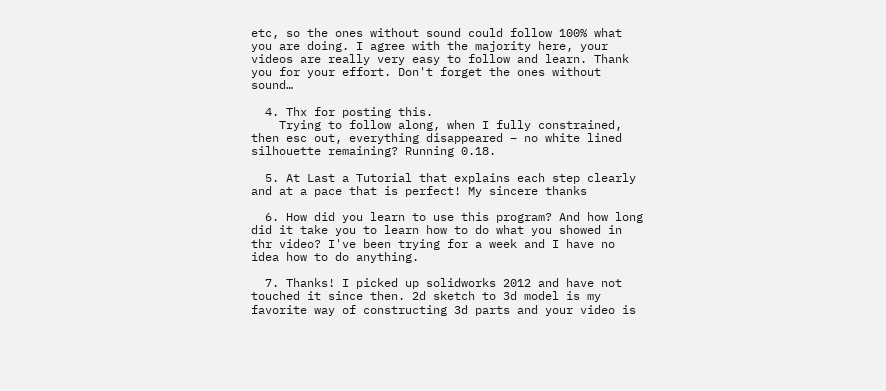etc, so the ones without sound could follow 100% what you are doing. I agree with the majority here, your videos are really very easy to follow and learn. Thank you for your effort. Don't forget the ones without sound…

  4. Thx for posting this.
    Trying to follow along, when I fully constrained, then esc out, everything disappeared – no white lined silhouette remaining? Running 0.18.

  5. At Last a Tutorial that explains each step clearly and at a pace that is perfect! My sincere thanks

  6. How did you learn to use this program? And how long did it take you to learn how to do what you showed in thr video? I've been trying for a week and I have no idea how to do anything.

  7. Thanks! I picked up solidworks 2012 and have not touched it since then. 2d sketch to 3d model is my favorite way of constructing 3d parts and your video is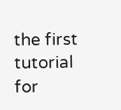the first tutorial for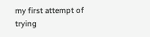my first attempt of trying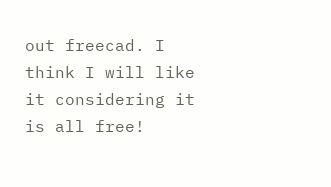out freecad. I think I will like it considering it is all free!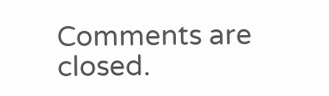Comments are closed.